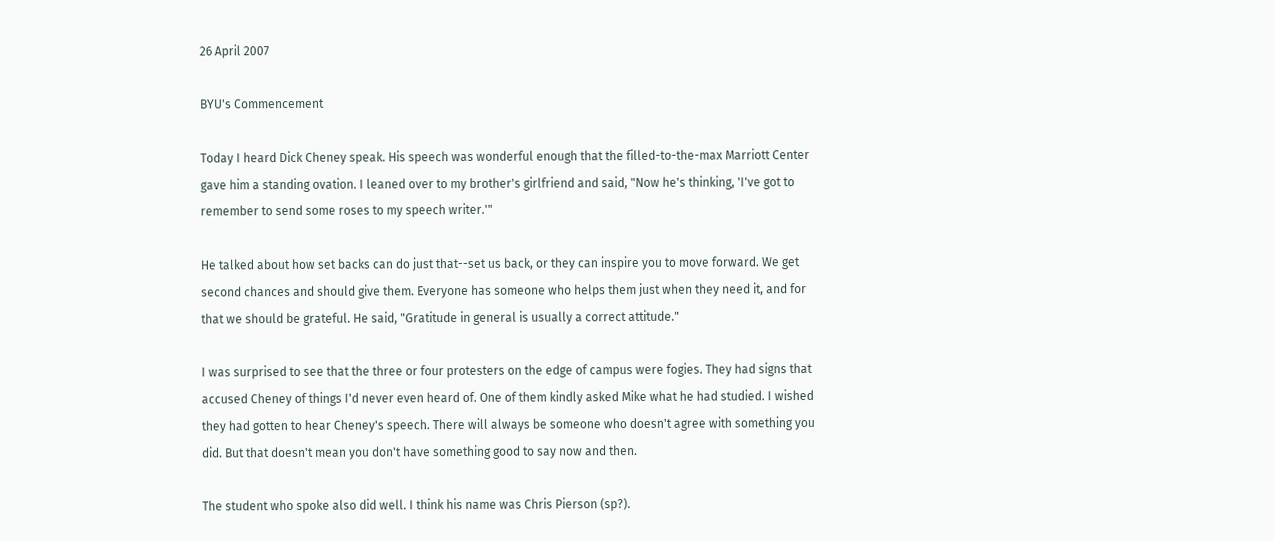26 April 2007

BYU's Commencement

Today I heard Dick Cheney speak. His speech was wonderful enough that the filled-to-the-max Marriott Center gave him a standing ovation. I leaned over to my brother's girlfriend and said, "Now he's thinking, 'I've got to remember to send some roses to my speech writer.'"

He talked about how set backs can do just that--set us back, or they can inspire you to move forward. We get second chances and should give them. Everyone has someone who helps them just when they need it, and for that we should be grateful. He said, "Gratitude in general is usually a correct attitude."

I was surprised to see that the three or four protesters on the edge of campus were fogies. They had signs that accused Cheney of things I'd never even heard of. One of them kindly asked Mike what he had studied. I wished they had gotten to hear Cheney's speech. There will always be someone who doesn't agree with something you did. But that doesn't mean you don't have something good to say now and then.

The student who spoke also did well. I think his name was Chris Pierson (sp?).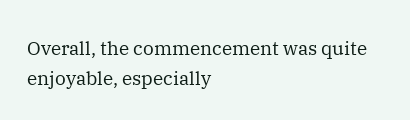Overall, the commencement was quite enjoyable, especially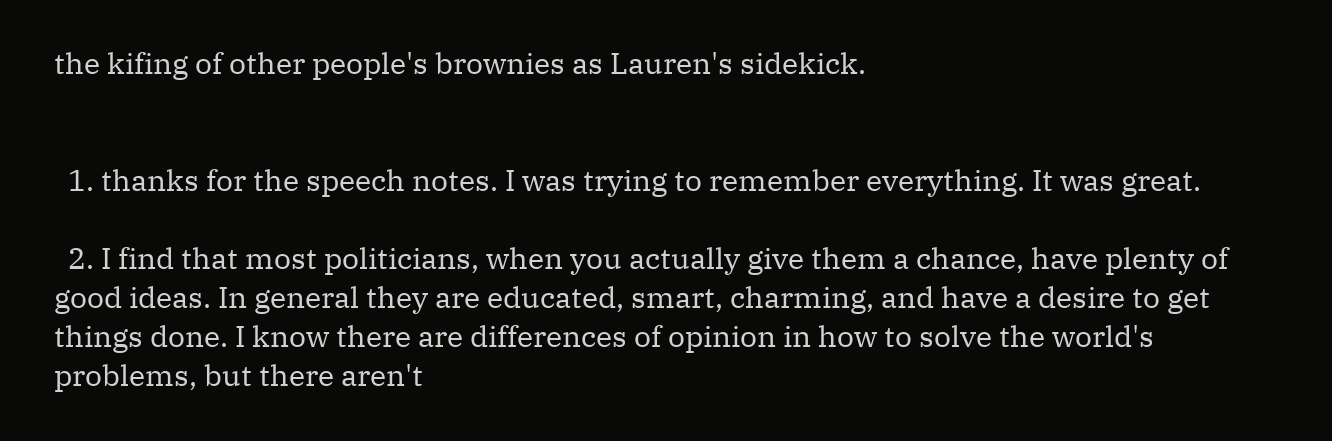the kifing of other people's brownies as Lauren's sidekick.


  1. thanks for the speech notes. I was trying to remember everything. It was great.

  2. I find that most politicians, when you actually give them a chance, have plenty of good ideas. In general they are educated, smart, charming, and have a desire to get things done. I know there are differences of opinion in how to solve the world's problems, but there aren't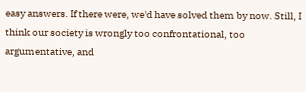easy answers. If there were, we'd have solved them by now. Still, I think our society is wrongly too confrontational, too argumentative, and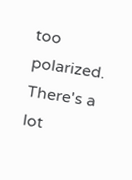too polarized. There's a lot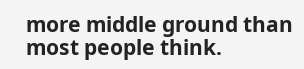more middle ground than most people think.